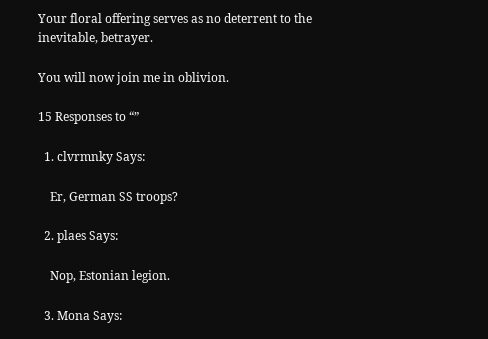Your floral offering serves as no deterrent to the inevitable, betrayer.

You will now join me in oblivion.

15 Responses to “”

  1. clvrmnky Says:

    Er, German SS troops?

  2. plaes Says:

    Nop, Estonian legion.

  3. Mona Says: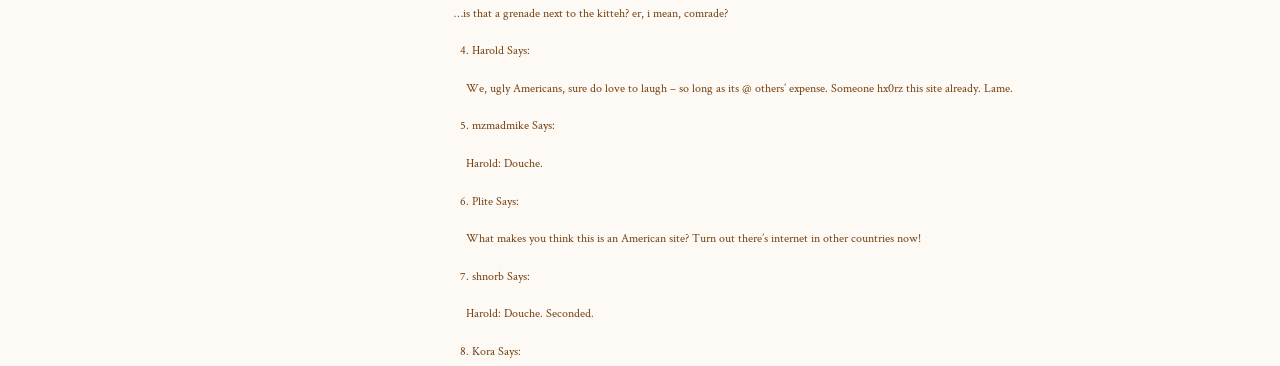…is that a grenade next to the kitteh? er, i mean, comrade?

  4. Harold Says:

    We, ugly Americans, sure do love to laugh – so long as its @ others’ expense. Someone hx0rz this site already. Lame.

  5. mzmadmike Says:

    Harold: Douche.

  6. Plite Says:

    What makes you think this is an American site? Turn out there’s internet in other countries now!

  7. shnorb Says:

    Harold: Douche. Seconded.

  8. Kora Says: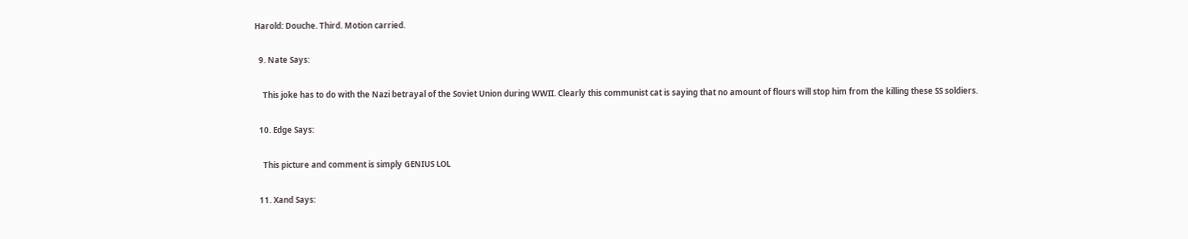Harold: Douche. Third. Motion carried.

  9. Nate Says:

    This joke has to do with the Nazi betrayal of the Soviet Union during WWII. Clearly this communist cat is saying that no amount of flours will stop him from the killing these SS soldiers.

  10. Edge Says:

    This picture and comment is simply GENIUS LOL

  11. Xand Says: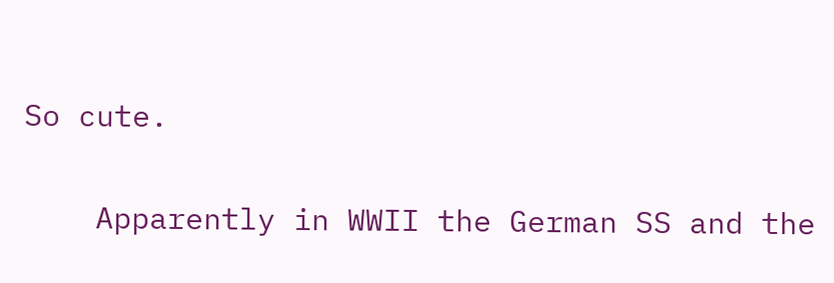So cute.

    Apparently in WWII the German SS and the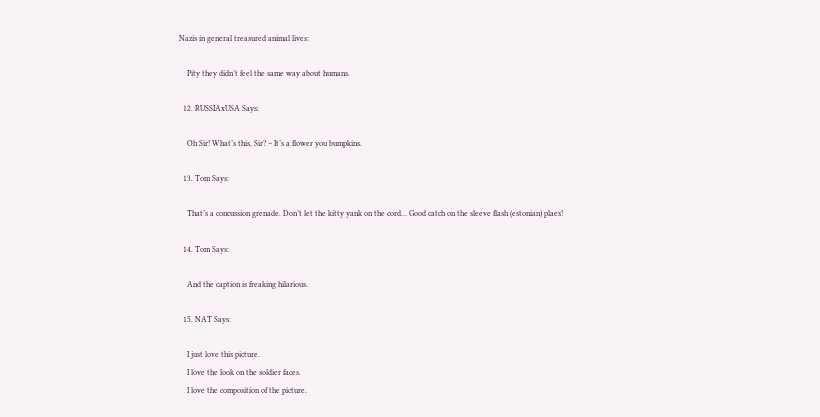Nazis in general treasured animal lives:

    Pity they didn’t feel the same way about humans.

  12. RUSSIAxUSA Says:

    Oh Sir! What’s this, Sir? – It’s a flower you bumpkins.

  13. Tom Says:

    That’s a concussion grenade. Don’t let the kitty yank on the cord… Good catch on the sleeve flash (estonian) plaes!

  14. Tom Says:

    And the caption is freaking hilarious.

  15. NAT Says:

    I just love this picture.
    I love the look on the soldier faces.
    I love the composition of the picture.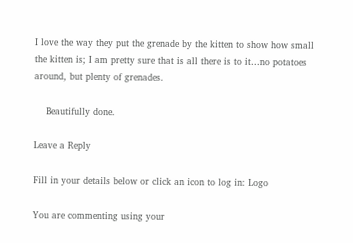I love the way they put the grenade by the kitten to show how small the kitten is; I am pretty sure that is all there is to it…no potatoes around, but plenty of grenades.

    Beautifully done.

Leave a Reply

Fill in your details below or click an icon to log in: Logo

You are commenting using your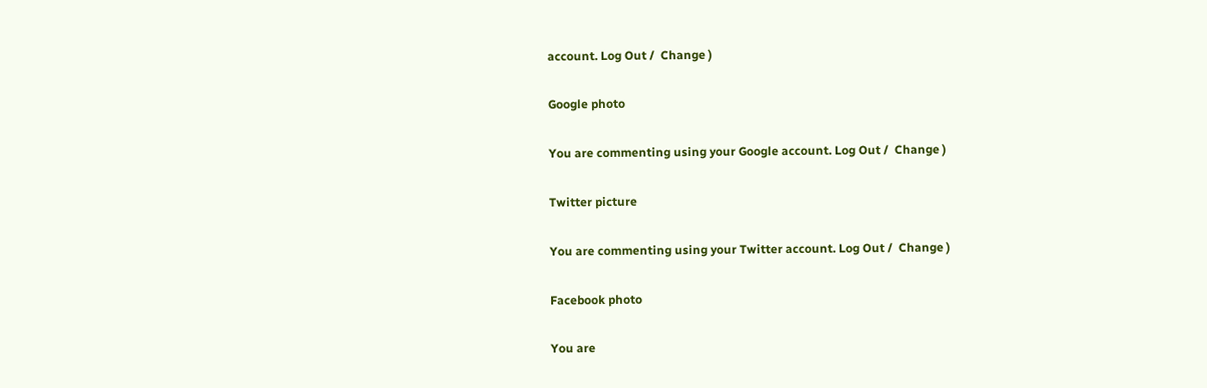account. Log Out /  Change )

Google photo

You are commenting using your Google account. Log Out /  Change )

Twitter picture

You are commenting using your Twitter account. Log Out /  Change )

Facebook photo

You are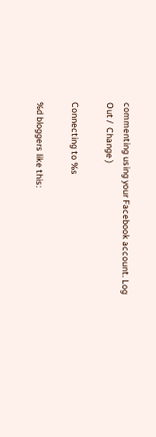commenting using your Facebook account. Log Out /  Change )

Connecting to %s

%d bloggers like this: